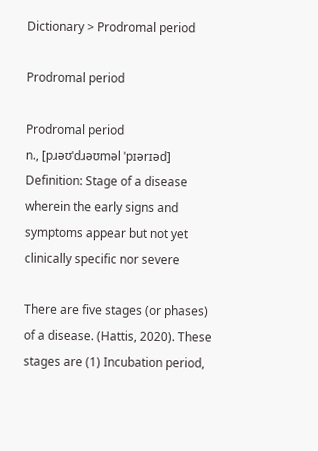Dictionary > Prodromal period

Prodromal period

Prodromal period
n., [pɹəʊˈdɹəʊməl ˈpɪərɪəd]
Definition: Stage of a disease wherein the early signs and symptoms appear but not yet clinically specific nor severe

There are five stages (or phases) of a disease. (Hattis, 2020). These stages are (1) Incubation period,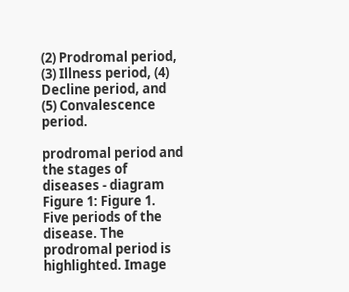(2) Prodromal period, (3) Illness period, (4) Decline period, and (5) Convalescence period.

prodromal period and the stages of diseases - diagram
Figure 1: Figure 1. Five periods of the disease. The prodromal period is highlighted. Image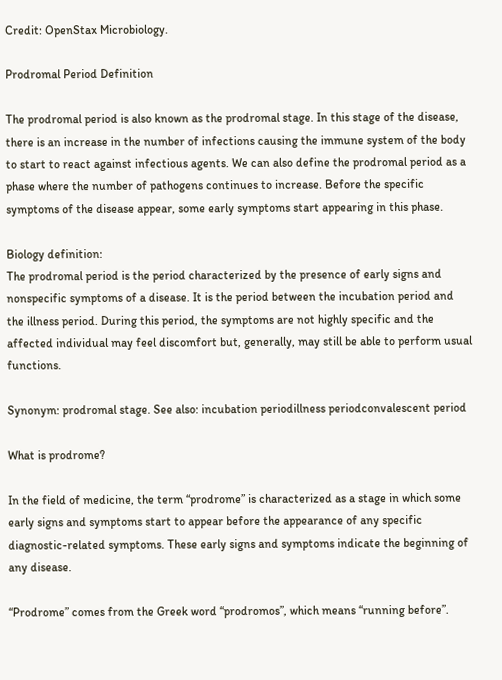Credit: OpenStax Microbiology.

Prodromal Period Definition

The prodromal period is also known as the prodromal stage. In this stage of the disease, there is an increase in the number of infections causing the immune system of the body to start to react against infectious agents. We can also define the prodromal period as a phase where the number of pathogens continues to increase. Before the specific symptoms of the disease appear, some early symptoms start appearing in this phase.

Biology definition:
The prodromal period is the period characterized by the presence of early signs and nonspecific symptoms of a disease. It is the period between the incubation period and the illness period. During this period, the symptoms are not highly specific and the affected individual may feel discomfort but, generally, may still be able to perform usual functions.

Synonym: prodromal stage. See also: incubation periodillness periodconvalescent period

What is prodrome?

In the field of medicine, the term “prodrome” is characterized as a stage in which some early signs and symptoms start to appear before the appearance of any specific diagnostic-related symptoms. These early signs and symptoms indicate the beginning of any disease.

“Prodrome” comes from the Greek word “prodromos”, which means “running before”.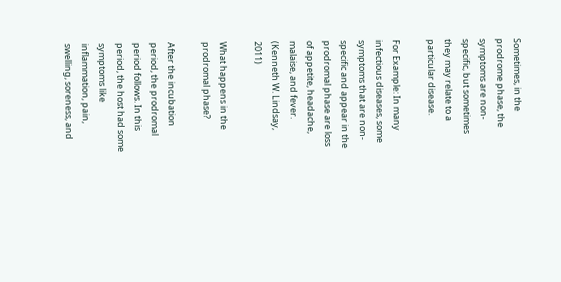Sometimes, in the prodrome phase, the symptoms are non-specific, but sometimes they may relate to a particular disease.

For Example: In many infectious diseases, some symptoms that are non-specific and appear in the prodromal phase are loss of appetite, headache, malaise, and fever. (Kenneth W. Lindsay, 2011)

What happens in the prodromal phase?

After the incubation period, the prodromal period follows. In this period, the host had some symptoms like inflammation, pain, swelling, soreness, and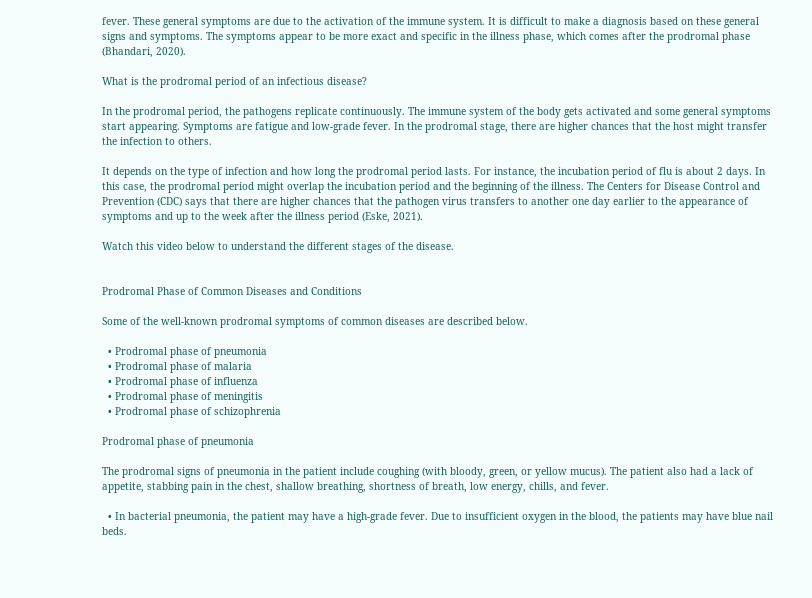fever. These general symptoms are due to the activation of the immune system. It is difficult to make a diagnosis based on these general signs and symptoms. The symptoms appear to be more exact and specific in the illness phase, which comes after the prodromal phase (Bhandari, 2020).

What is the prodromal period of an infectious disease?

In the prodromal period, the pathogens replicate continuously. The immune system of the body gets activated and some general symptoms start appearing. Symptoms are fatigue and low-grade fever. In the prodromal stage, there are higher chances that the host might transfer the infection to others.

It depends on the type of infection and how long the prodromal period lasts. For instance, the incubation period of flu is about 2 days. In this case, the prodromal period might overlap the incubation period and the beginning of the illness. The Centers for Disease Control and Prevention (CDC) says that there are higher chances that the pathogen virus transfers to another one day earlier to the appearance of symptoms and up to the week after the illness period (Eske, 2021).

Watch this video below to understand the different stages of the disease.


Prodromal Phase of Common Diseases and Conditions

Some of the well-known prodromal symptoms of common diseases are described below.

  • Prodromal phase of pneumonia
  • Prodromal phase of malaria
  • Prodromal phase of influenza
  • Prodromal phase of meningitis
  • Prodromal phase of schizophrenia

Prodromal phase of pneumonia

The prodromal signs of pneumonia in the patient include coughing (with bloody, green, or yellow mucus). The patient also had a lack of appetite, stabbing pain in the chest, shallow breathing, shortness of breath, low energy, chills, and fever.

  • In bacterial pneumonia, the patient may have a high-grade fever. Due to insufficient oxygen in the blood, the patients may have blue nail beds.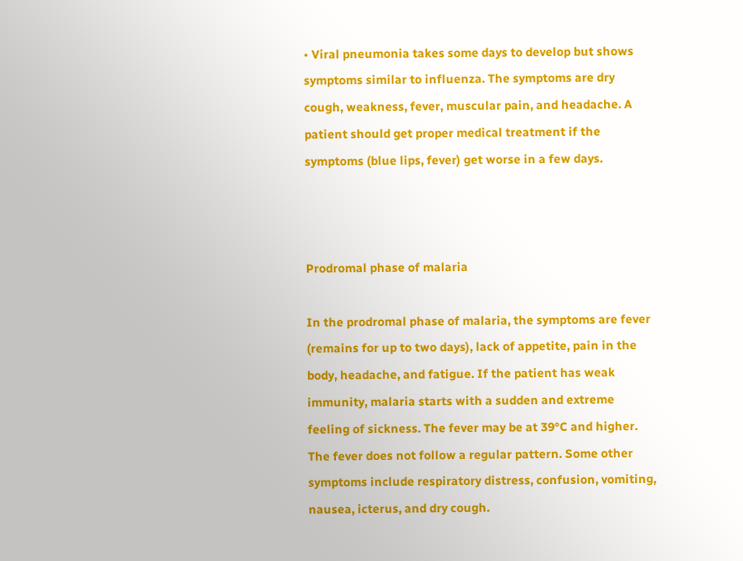• Viral pneumonia takes some days to develop but shows symptoms similar to influenza. The symptoms are dry cough, weakness, fever, muscular pain, and headache. A patient should get proper medical treatment if the symptoms (blue lips, fever) get worse in a few days.



Prodromal phase of malaria

In the prodromal phase of malaria, the symptoms are fever (remains for up to two days), lack of appetite, pain in the body, headache, and fatigue. If the patient has weak immunity, malaria starts with a sudden and extreme feeling of sickness. The fever may be at 39°C and higher. The fever does not follow a regular pattern. Some other symptoms include respiratory distress, confusion, vomiting, nausea, icterus, and dry cough.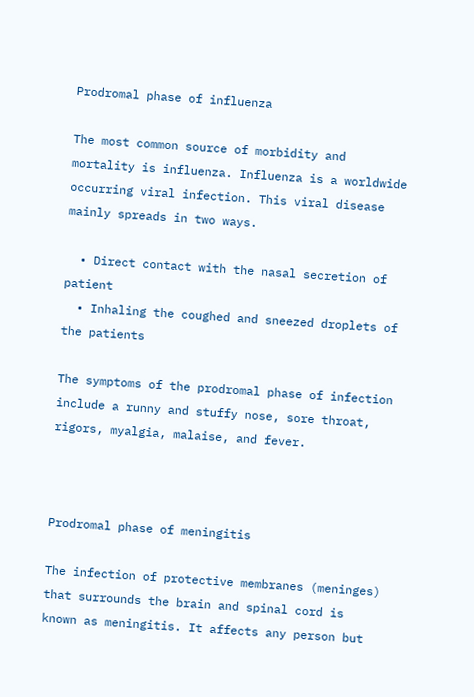Prodromal phase of influenza

The most common source of morbidity and mortality is influenza. Influenza is a worldwide occurring viral infection. This viral disease mainly spreads in two ways.

  • Direct contact with the nasal secretion of patient
  • Inhaling the coughed and sneezed droplets of the patients

The symptoms of the prodromal phase of infection include a runny and stuffy nose, sore throat, rigors, myalgia, malaise, and fever.



Prodromal phase of meningitis

The infection of protective membranes (meninges) that surrounds the brain and spinal cord is known as meningitis. It affects any person but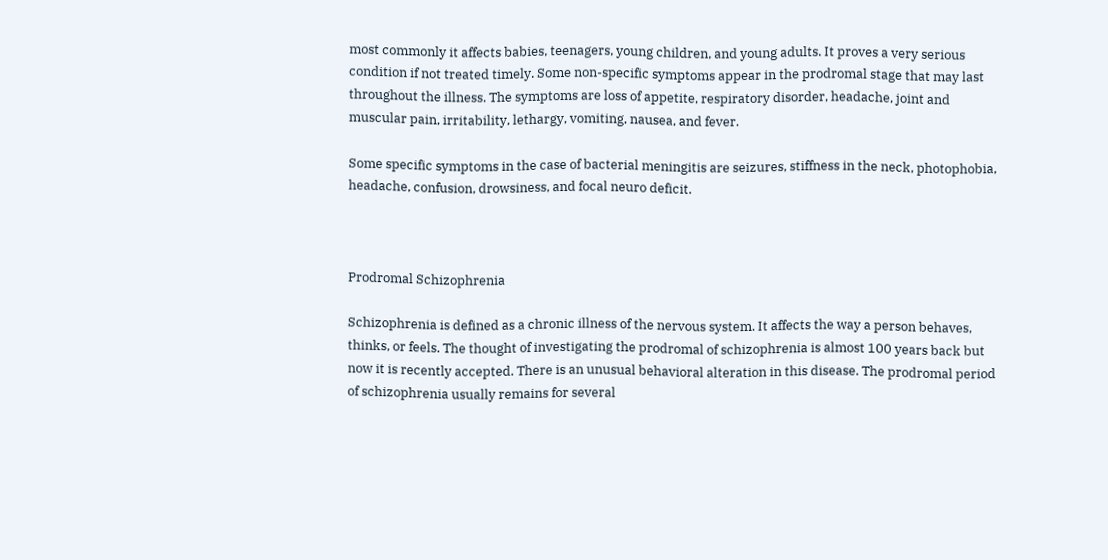most commonly it affects babies, teenagers, young children, and young adults. It proves a very serious condition if not treated timely. Some non-specific symptoms appear in the prodromal stage that may last throughout the illness. The symptoms are loss of appetite, respiratory disorder, headache, joint and muscular pain, irritability, lethargy, vomiting, nausea, and fever.

Some specific symptoms in the case of bacterial meningitis are seizures, stiffness in the neck, photophobia, headache, confusion, drowsiness, and focal neuro deficit.



Prodromal Schizophrenia

Schizophrenia is defined as a chronic illness of the nervous system. It affects the way a person behaves, thinks, or feels. The thought of investigating the prodromal of schizophrenia is almost 100 years back but now it is recently accepted. There is an unusual behavioral alteration in this disease. The prodromal period of schizophrenia usually remains for several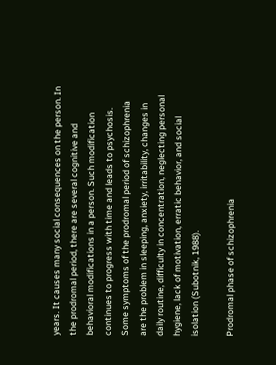years. It causes many social consequences on the person. In the prodromal period, there are several cognitive and behavioral modifications in a person. Such modification continues to progress with time and leads to psychosis. Some symptoms of the prodromal period of schizophrenia are the problem in sleeping, anxiety, irritability, changes in daily routine, difficulty in concentration, neglecting personal hygiene, lack of motivation, erratic behavior, and social isolation (Subotnik, 1988).

Prodromal phase of schizophrenia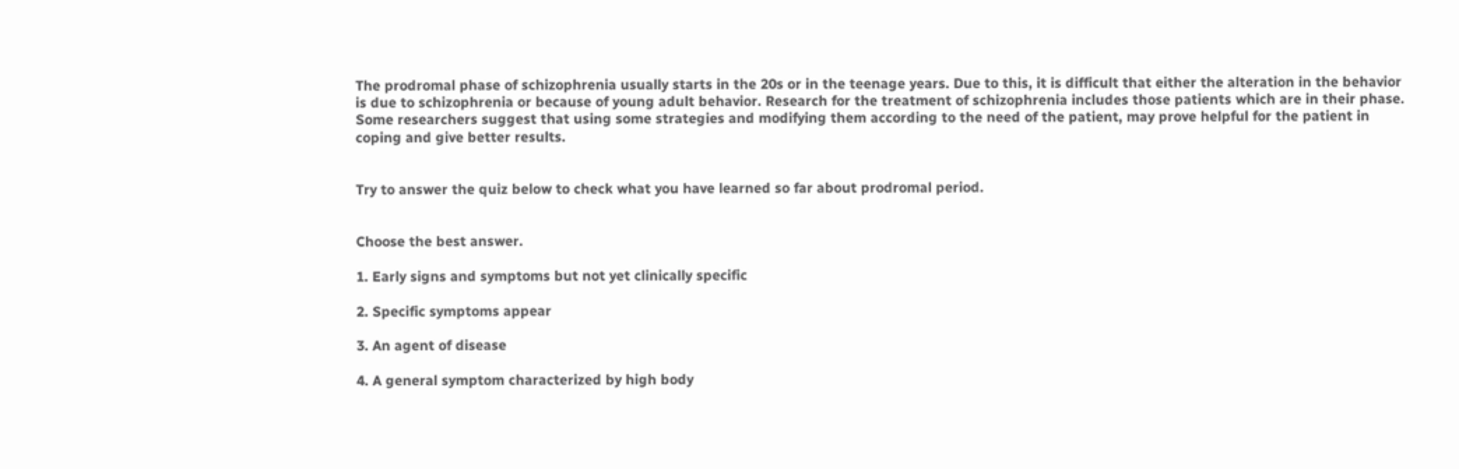The prodromal phase of schizophrenia usually starts in the 20s or in the teenage years. Due to this, it is difficult that either the alteration in the behavior is due to schizophrenia or because of young adult behavior. Research for the treatment of schizophrenia includes those patients which are in their phase. Some researchers suggest that using some strategies and modifying them according to the need of the patient, may prove helpful for the patient in coping and give better results.


Try to answer the quiz below to check what you have learned so far about prodromal period.


Choose the best answer.

1. Early signs and symptoms but not yet clinically specific

2. Specific symptoms appear

3. An agent of disease

4. A general symptom characterized by high body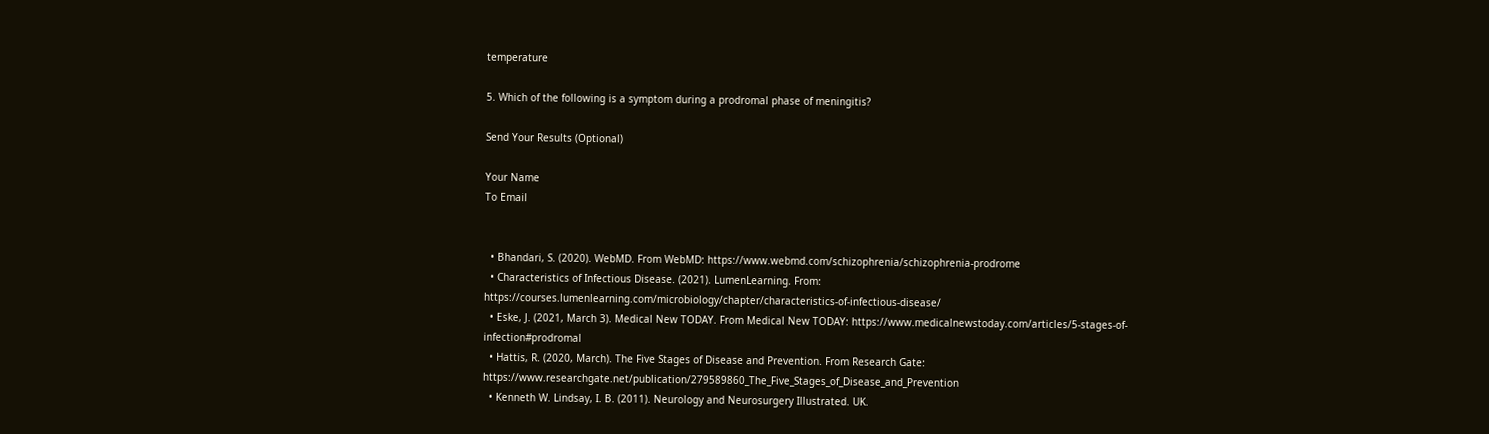temperature

5. Which of the following is a symptom during a prodromal phase of meningitis?

Send Your Results (Optional)

Your Name
To Email


  • Bhandari, S. (2020). WebMD. From WebMD: https://www.webmd.com/schizophrenia/schizophrenia-prodrome
  • Characteristics of Infectious Disease. (2021). LumenLearning. From: https://courses.lumenlearning.com/microbiology/chapter/characteristics-of-infectious-disease/
  • Eske, J. (2021, March 3). Medical New TODAY. From Medical New TODAY: https://www.medicalnewstoday.com/articles/5-stages-of-infection#prodromal
  • Hattis, R. (2020, March). The Five Stages of Disease and Prevention. From Research Gate: https://www.researchgate.net/publication/279589860_The_Five_Stages_of_Disease_and_Prevention
  • Kenneth W. Lindsay, I. B. (2011). Neurology and Neurosurgery Illustrated. UK.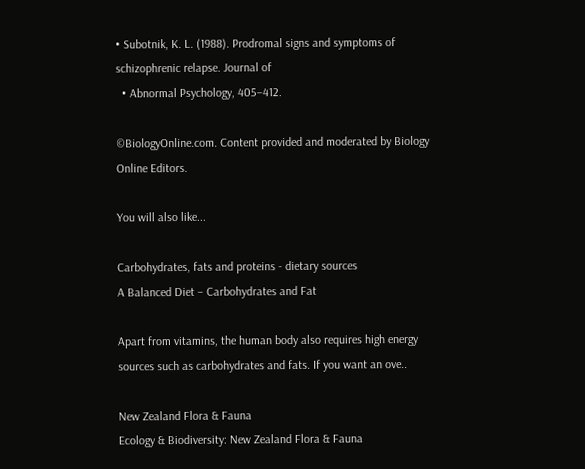• Subotnik, K. L. (1988). Prodromal signs and symptoms of schizophrenic relapse. Journal of
  • Abnormal Psychology, 405–412.

©BiologyOnline.com. Content provided and moderated by Biology Online Editors.

You will also like...

Carbohydrates, fats and proteins - dietary sources
A Balanced Diet – Carbohydrates and Fat

Apart from vitamins, the human body also requires high energy sources such as carbohydrates and fats. If you want an ove..

New Zealand Flora & Fauna
Ecology & Biodiversity: New Zealand Flora & Fauna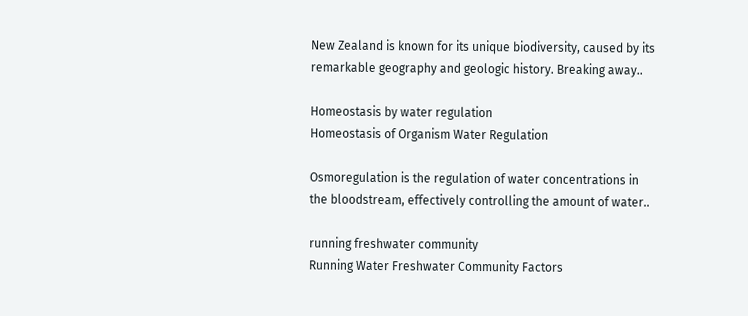New Zealand is known for its unique biodiversity, caused by its remarkable geography and geologic history. Breaking away..

Homeostasis by water regulation
Homeostasis of Organism Water Regulation

Osmoregulation is the regulation of water concentrations in the bloodstream, effectively controlling the amount of water..

running freshwater community
Running Water Freshwater Community Factors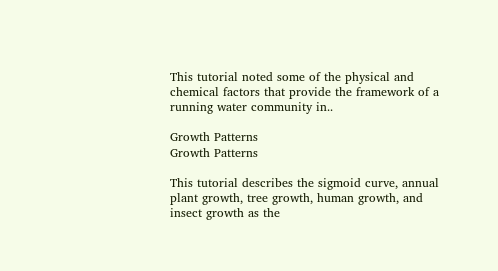This tutorial noted some of the physical and chemical factors that provide the framework of a running water community in..

Growth Patterns
Growth Patterns

This tutorial describes the sigmoid curve, annual plant growth, tree growth, human growth, and insect growth as the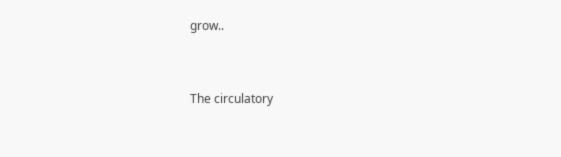grow..


The circulatory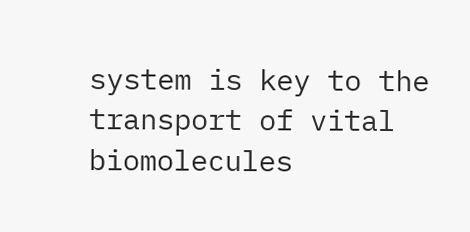system is key to the transport of vital biomolecules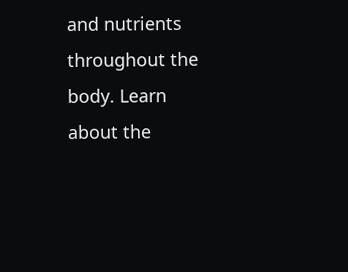and nutrients throughout the body. Learn about the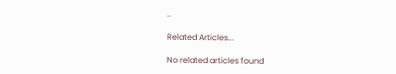..

Related Articles...

No related articles found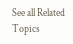See all Related Topics